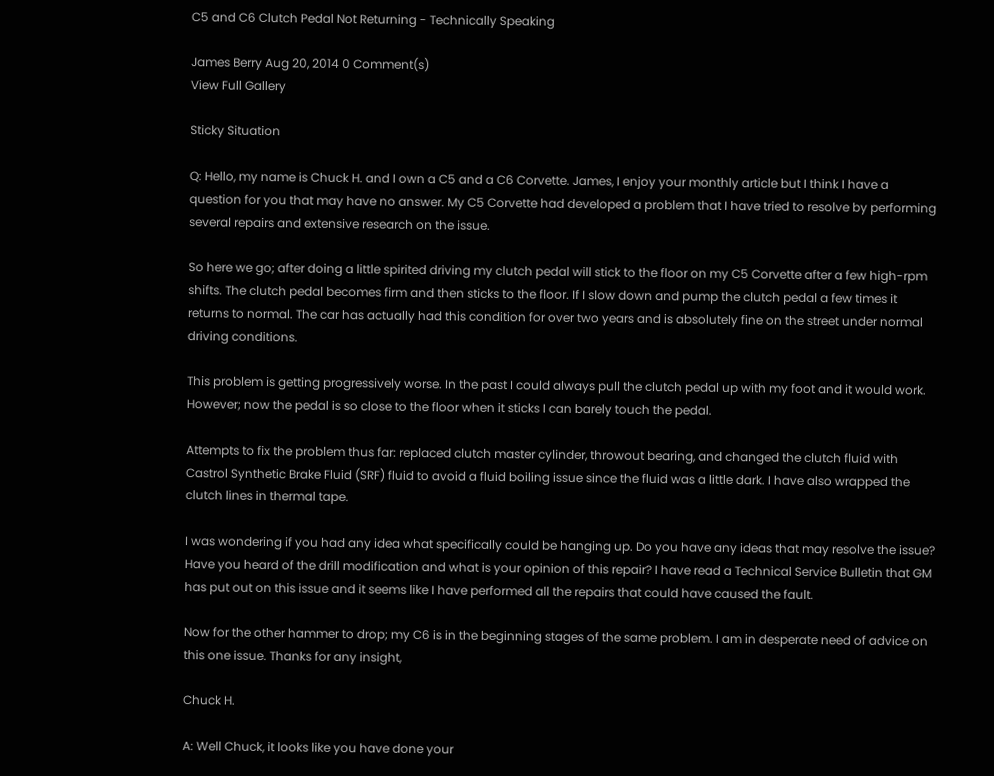C5 and C6 Clutch Pedal Not Returning - Technically Speaking

James Berry Aug 20, 2014 0 Comment(s)
View Full Gallery

Sticky Situation

Q: Hello, my name is Chuck H. and I own a C5 and a C6 Corvette. James, I enjoy your monthly article but I think I have a question for you that may have no answer. My C5 Corvette had developed a problem that I have tried to resolve by performing several repairs and extensive research on the issue.

So here we go; after doing a little spirited driving my clutch pedal will stick to the floor on my C5 Corvette after a few high-rpm shifts. The clutch pedal becomes firm and then sticks to the floor. If I slow down and pump the clutch pedal a few times it returns to normal. The car has actually had this condition for over two years and is absolutely fine on the street under normal driving conditions.

This problem is getting progressively worse. In the past I could always pull the clutch pedal up with my foot and it would work. However; now the pedal is so close to the floor when it sticks I can barely touch the pedal.

Attempts to fix the problem thus far: replaced clutch master cylinder, throwout bearing, and changed the clutch fluid with Castrol Synthetic Brake Fluid (SRF) fluid to avoid a fluid boiling issue since the fluid was a little dark. I have also wrapped the clutch lines in thermal tape.

I was wondering if you had any idea what specifically could be hanging up. Do you have any ideas that may resolve the issue? Have you heard of the drill modification and what is your opinion of this repair? I have read a Technical Service Bulletin that GM has put out on this issue and it seems like I have performed all the repairs that could have caused the fault.

Now for the other hammer to drop; my C6 is in the beginning stages of the same problem. I am in desperate need of advice on this one issue. Thanks for any insight,

Chuck H.

A: Well Chuck, it looks like you have done your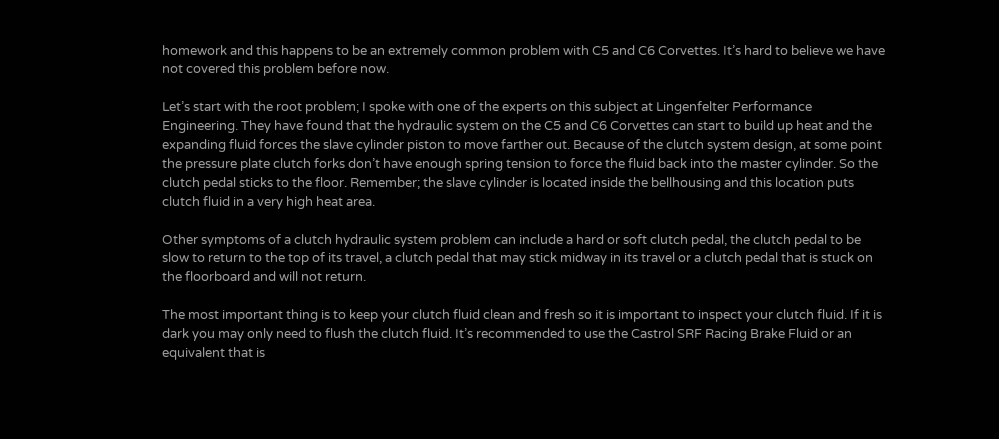homework and this happens to be an extremely common problem with C5 and C6 Corvettes. It’s hard to believe we have not covered this problem before now.

Let’s start with the root problem; I spoke with one of the experts on this subject at Lingenfelter Performance Engineering. They have found that the hydraulic system on the C5 and C6 Corvettes can start to build up heat and the expanding fluid forces the slave cylinder piston to move farther out. Because of the clutch system design, at some point the pressure plate clutch forks don’t have enough spring tension to force the fluid back into the master cylinder. So the clutch pedal sticks to the floor. Remember; the slave cylinder is located inside the bellhousing and this location puts clutch fluid in a very high heat area.

Other symptoms of a clutch hydraulic system problem can include a hard or soft clutch pedal, the clutch pedal to be slow to return to the top of its travel, a clutch pedal that may stick midway in its travel or a clutch pedal that is stuck on the floorboard and will not return.

The most important thing is to keep your clutch fluid clean and fresh so it is important to inspect your clutch fluid. If it is dark you may only need to flush the clutch fluid. It’s recommended to use the Castrol SRF Racing Brake Fluid or an equivalent that is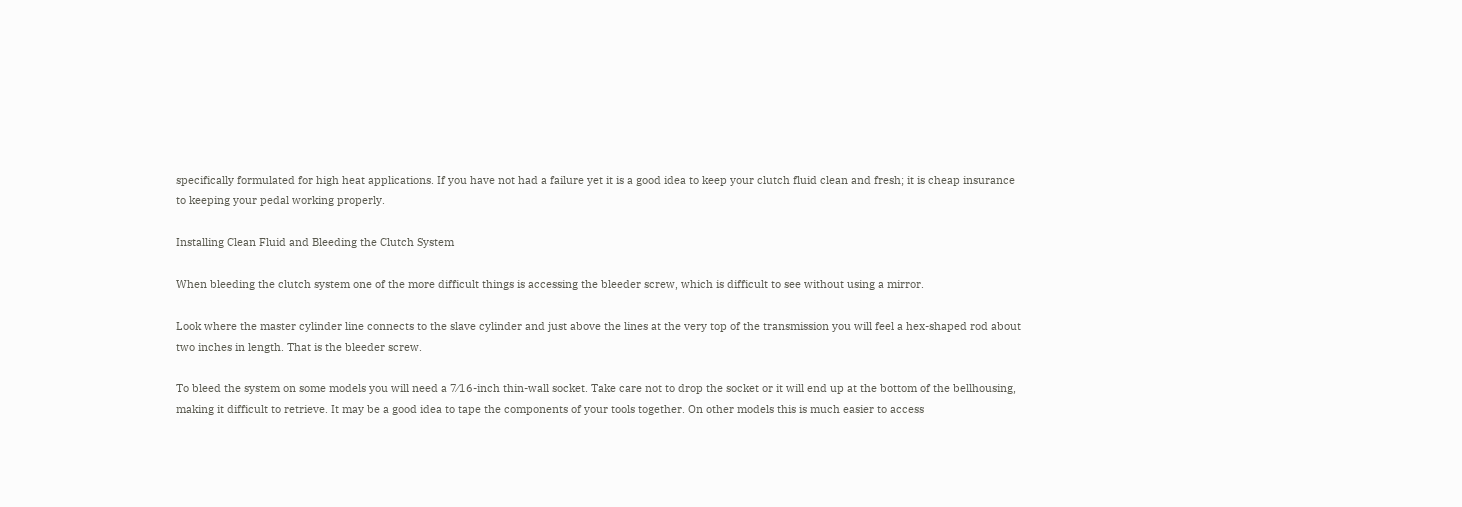specifically formulated for high heat applications. If you have not had a failure yet it is a good idea to keep your clutch fluid clean and fresh; it is cheap insurance to keeping your pedal working properly.

Installing Clean Fluid and Bleeding the Clutch System

When bleeding the clutch system one of the more difficult things is accessing the bleeder screw, which is difficult to see without using a mirror.

Look where the master cylinder line connects to the slave cylinder and just above the lines at the very top of the transmission you will feel a hex-shaped rod about two inches in length. That is the bleeder screw.

To bleed the system on some models you will need a 7⁄16-inch thin-wall socket. Take care not to drop the socket or it will end up at the bottom of the bellhousing, making it difficult to retrieve. It may be a good idea to tape the components of your tools together. On other models this is much easier to access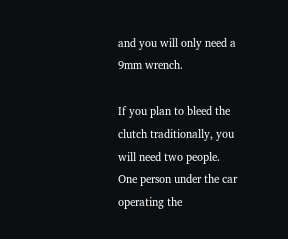and you will only need a 9mm wrench.

If you plan to bleed the clutch traditionally, you will need two people. One person under the car operating the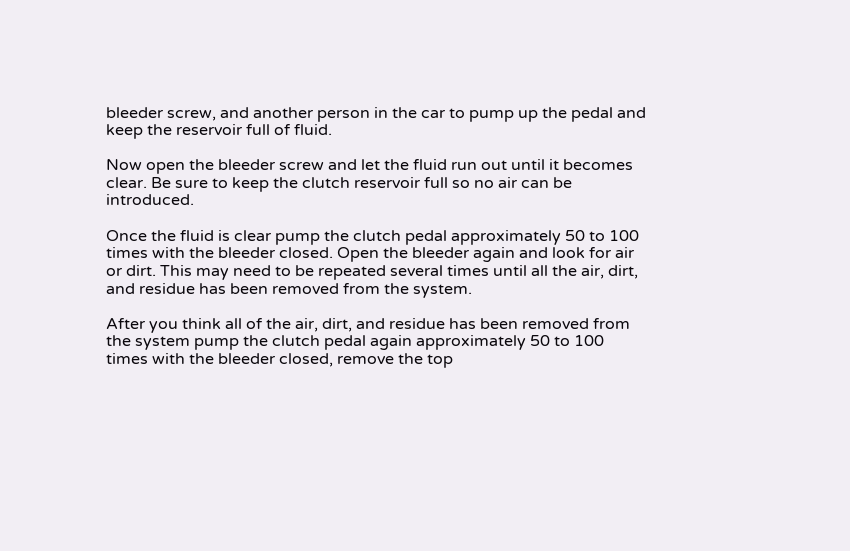bleeder screw, and another person in the car to pump up the pedal and keep the reservoir full of fluid.

Now open the bleeder screw and let the fluid run out until it becomes clear. Be sure to keep the clutch reservoir full so no air can be introduced.

Once the fluid is clear pump the clutch pedal approximately 50 to 100 times with the bleeder closed. Open the bleeder again and look for air or dirt. This may need to be repeated several times until all the air, dirt, and residue has been removed from the system.

After you think all of the air, dirt, and residue has been removed from the system pump the clutch pedal again approximately 50 to 100 times with the bleeder closed, remove the top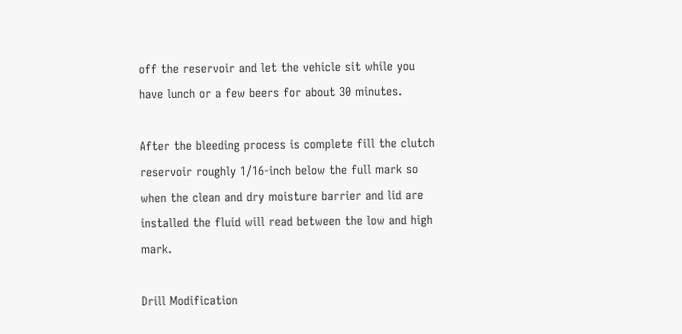off the reservoir and let the vehicle sit while you have lunch or a few beers for about 30 minutes.

After the bleeding process is complete fill the clutch reservoir roughly 1⁄16-inch below the full mark so when the clean and dry moisture barrier and lid are installed the fluid will read between the low and high mark.

Drill Modification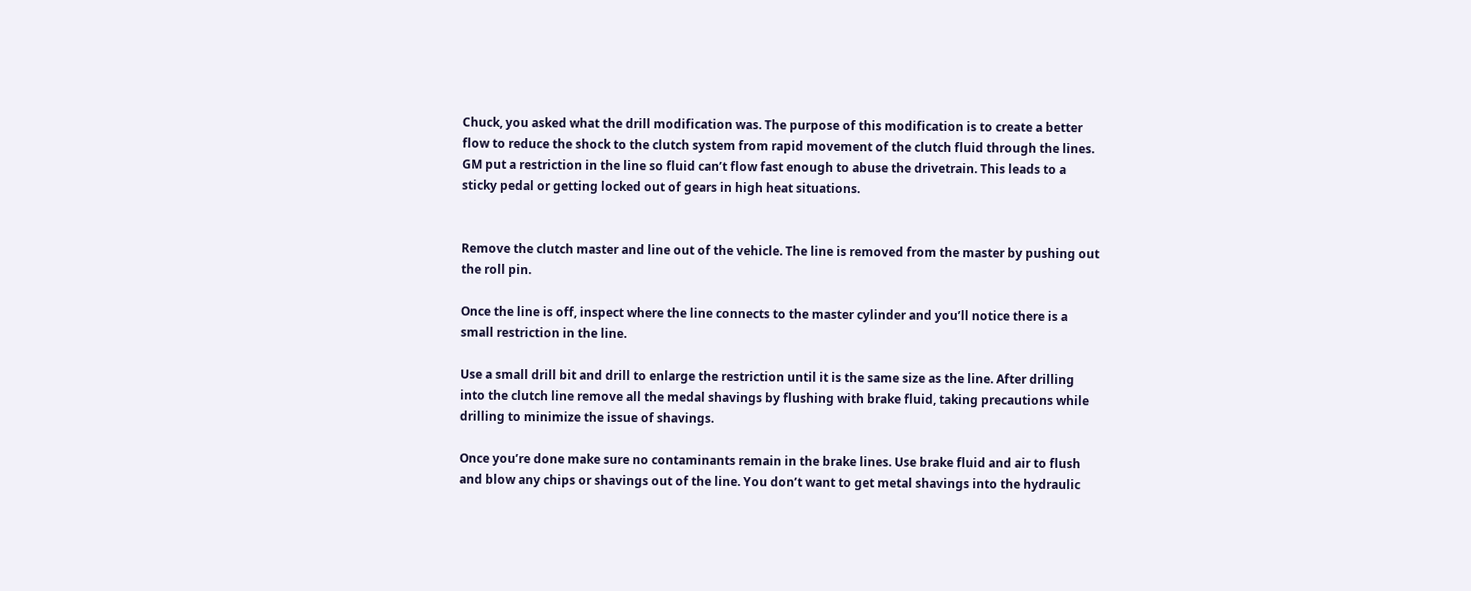Chuck, you asked what the drill modification was. The purpose of this modification is to create a better flow to reduce the shock to the clutch system from rapid movement of the clutch fluid through the lines. GM put a restriction in the line so fluid can’t flow fast enough to abuse the drivetrain. This leads to a sticky pedal or getting locked out of gears in high heat situations.


Remove the clutch master and line out of the vehicle. The line is removed from the master by pushing out the roll pin.

Once the line is off, inspect where the line connects to the master cylinder and you’ll notice there is a small restriction in the line.

Use a small drill bit and drill to enlarge the restriction until it is the same size as the line. After drilling into the clutch line remove all the medal shavings by flushing with brake fluid, taking precautions while drilling to minimize the issue of shavings.

Once you’re done make sure no contaminants remain in the brake lines. Use brake fluid and air to flush and blow any chips or shavings out of the line. You don’t want to get metal shavings into the hydraulic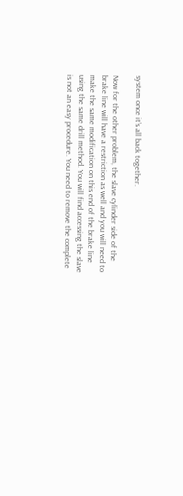system once it’s all back together.

Now for the other problem, the slave cylinder side of the brake line will have a restriction as well and you will need to make the same modification on this end of the brake line using the same drill method. You will find accessing the slave is not an easy procedure. You need to remove the complete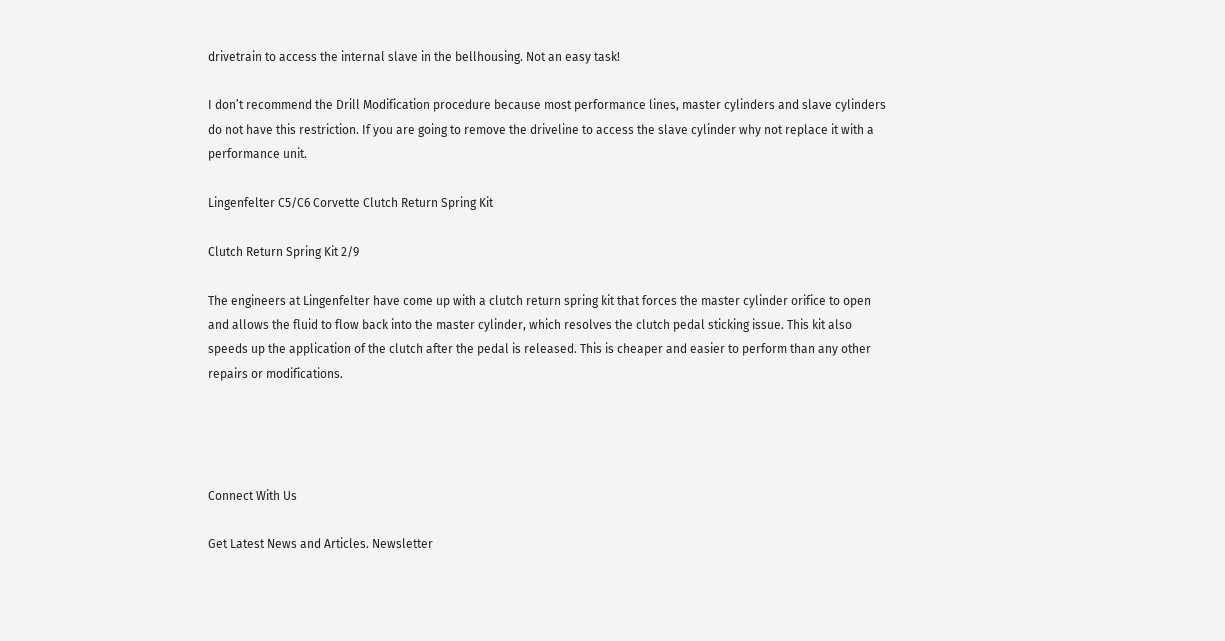drivetrain to access the internal slave in the bellhousing. Not an easy task!

I don’t recommend the Drill Modification procedure because most performance lines, master cylinders and slave cylinders do not have this restriction. If you are going to remove the driveline to access the slave cylinder why not replace it with a performance unit.

Lingenfelter C5/C6 Corvette Clutch Return Spring Kit

Clutch Return Spring Kit 2/9

The engineers at Lingenfelter have come up with a clutch return spring kit that forces the master cylinder orifice to open and allows the fluid to flow back into the master cylinder, which resolves the clutch pedal sticking issue. This kit also speeds up the application of the clutch after the pedal is released. This is cheaper and easier to perform than any other repairs or modifications.




Connect With Us

Get Latest News and Articles. Newsletter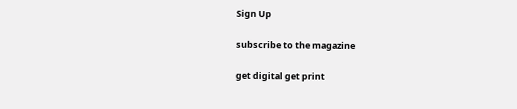Sign Up

subscribe to the magazine

get digital get print